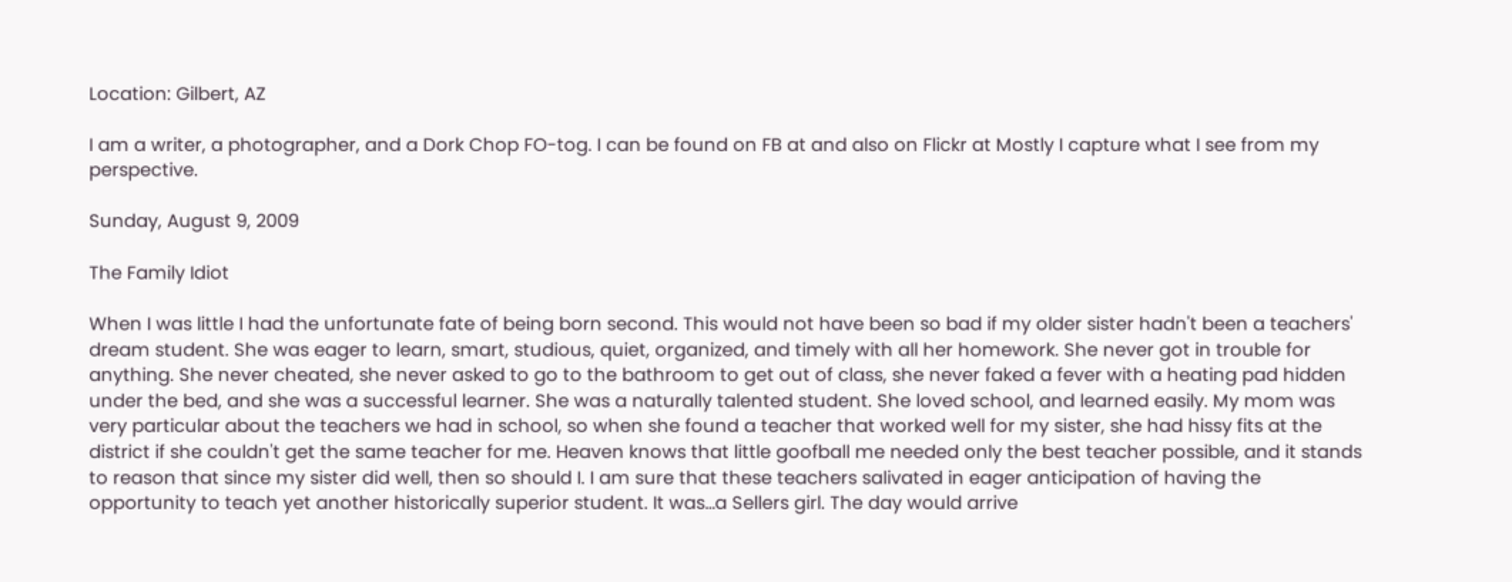Location: Gilbert, AZ

I am a writer, a photographer, and a Dork Chop FO-tog. I can be found on FB at and also on Flickr at Mostly I capture what I see from my perspective.

Sunday, August 9, 2009

The Family Idiot

When I was little I had the unfortunate fate of being born second. This would not have been so bad if my older sister hadn't been a teachers' dream student. She was eager to learn, smart, studious, quiet, organized, and timely with all her homework. She never got in trouble for anything. She never cheated, she never asked to go to the bathroom to get out of class, she never faked a fever with a heating pad hidden under the bed, and she was a successful learner. She was a naturally talented student. She loved school, and learned easily. My mom was very particular about the teachers we had in school, so when she found a teacher that worked well for my sister, she had hissy fits at the district if she couldn't get the same teacher for me. Heaven knows that little goofball me needed only the best teacher possible, and it stands to reason that since my sister did well, then so should I. I am sure that these teachers salivated in eager anticipation of having the opportunity to teach yet another historically superior student. It was…a Sellers girl. The day would arrive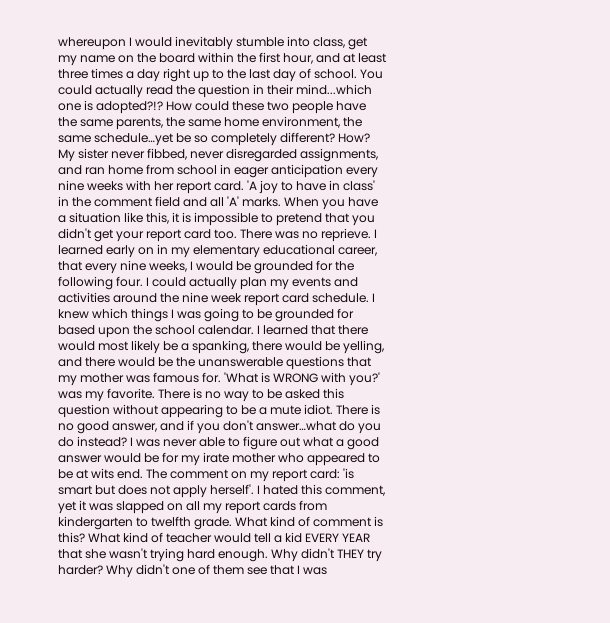whereupon I would inevitably stumble into class, get my name on the board within the first hour, and at least three times a day right up to the last day of school. You could actually read the question in their mind...which one is adopted?!? How could these two people have the same parents, the same home environment, the same schedule…yet be so completely different? How? My sister never fibbed, never disregarded assignments, and ran home from school in eager anticipation every nine weeks with her report card. 'A joy to have in class' in the comment field and all 'A' marks. When you have a situation like this, it is impossible to pretend that you didn't get your report card too. There was no reprieve. I learned early on in my elementary educational career, that every nine weeks, I would be grounded for the following four. I could actually plan my events and activities around the nine week report card schedule. I knew which things I was going to be grounded for based upon the school calendar. I learned that there would most likely be a spanking, there would be yelling, and there would be the unanswerable questions that my mother was famous for. 'What is WRONG with you?' was my favorite. There is no way to be asked this question without appearing to be a mute idiot. There is no good answer, and if you don't answer…what do you do instead? I was never able to figure out what a good answer would be for my irate mother who appeared to be at wits end. The comment on my report card: 'is smart but does not apply herself'. I hated this comment, yet it was slapped on all my report cards from kindergarten to twelfth grade. What kind of comment is this? What kind of teacher would tell a kid EVERY YEAR that she wasn't trying hard enough. Why didn't THEY try harder? Why didn't one of them see that I was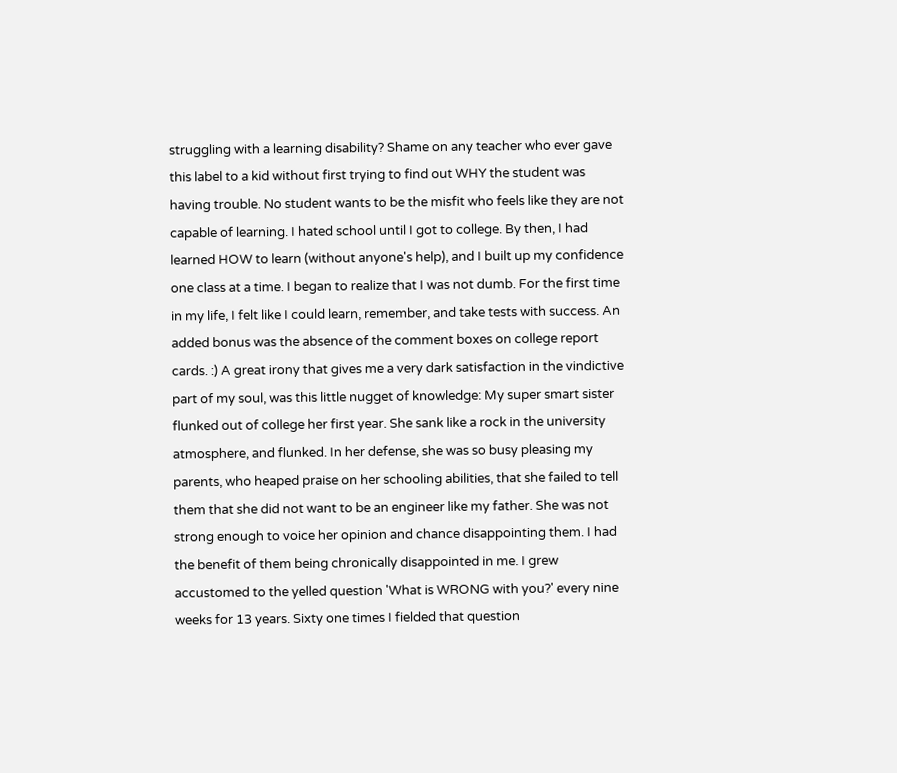struggling with a learning disability? Shame on any teacher who ever gave this label to a kid without first trying to find out WHY the student was having trouble. No student wants to be the misfit who feels like they are not capable of learning. I hated school until I got to college. By then, I had learned HOW to learn (without anyone's help), and I built up my confidence one class at a time. I began to realize that I was not dumb. For the first time in my life, I felt like I could learn, remember, and take tests with success. An added bonus was the absence of the comment boxes on college report cards. :) A great irony that gives me a very dark satisfaction in the vindictive part of my soul, was this little nugget of knowledge: My super smart sister flunked out of college her first year. She sank like a rock in the university atmosphere, and flunked. In her defense, she was so busy pleasing my parents, who heaped praise on her schooling abilities, that she failed to tell them that she did not want to be an engineer like my father. She was not strong enough to voice her opinion and chance disappointing them. I had the benefit of them being chronically disappointed in me. I grew accustomed to the yelled question 'What is WRONG with you?' every nine weeks for 13 years. Sixty one times I fielded that question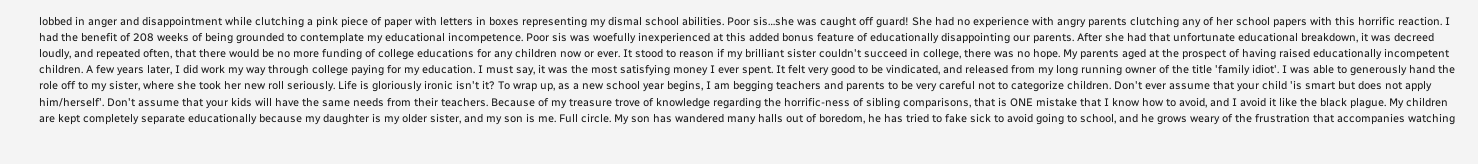lobbed in anger and disappointment while clutching a pink piece of paper with letters in boxes representing my dismal school abilities. Poor sis…she was caught off guard! She had no experience with angry parents clutching any of her school papers with this horrific reaction. I had the benefit of 208 weeks of being grounded to contemplate my educational incompetence. Poor sis was woefully inexperienced at this added bonus feature of educationally disappointing our parents. After she had that unfortunate educational breakdown, it was decreed loudly, and repeated often, that there would be no more funding of college educations for any children now or ever. It stood to reason if my brilliant sister couldn't succeed in college, there was no hope. My parents aged at the prospect of having raised educationally incompetent children. A few years later, I did work my way through college paying for my education. I must say, it was the most satisfying money I ever spent. It felt very good to be vindicated, and released from my long running owner of the title 'family idiot'. I was able to generously hand the role off to my sister, where she took her new roll seriously. Life is gloriously ironic isn't it? To wrap up, as a new school year begins, I am begging teachers and parents to be very careful not to categorize children. Don't ever assume that your child 'is smart but does not apply him/herself'. Don't assume that your kids will have the same needs from their teachers. Because of my treasure trove of knowledge regarding the horrific-ness of sibling comparisons, that is ONE mistake that I know how to avoid, and I avoid it like the black plague. My children are kept completely separate educationally because my daughter is my older sister, and my son is me. Full circle. My son has wandered many halls out of boredom, he has tried to fake sick to avoid going to school, and he grows weary of the frustration that accompanies watching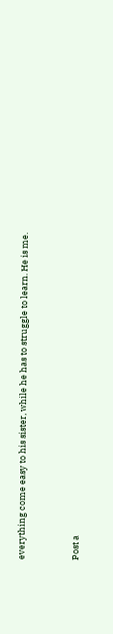everything come easy to his sister, while he has to struggle to learn. He is me.



Post a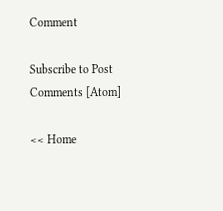Comment

Subscribe to Post Comments [Atom]

<< Home